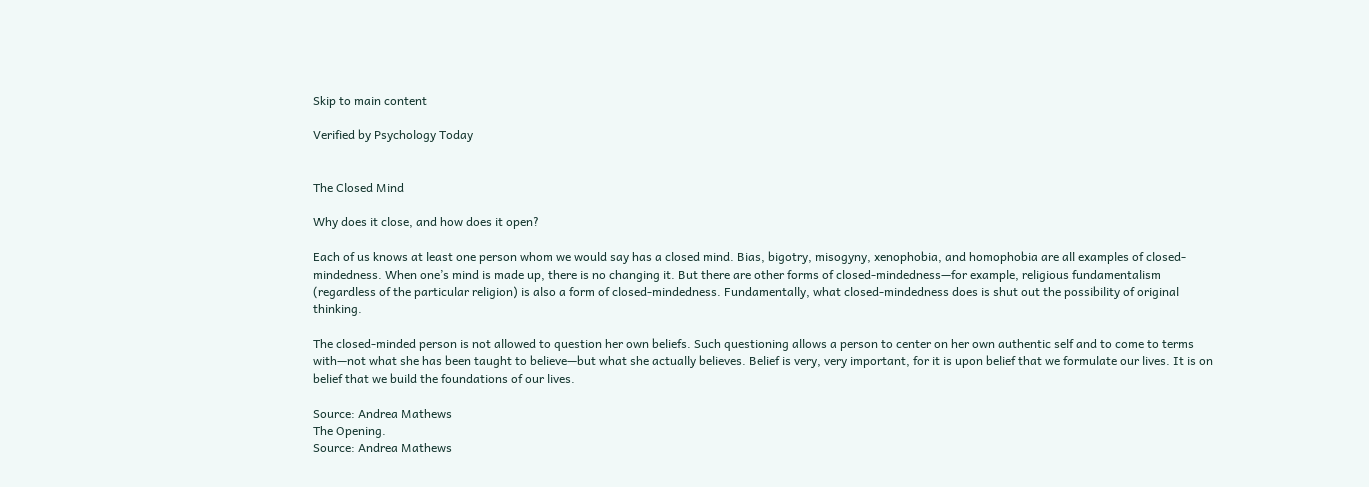Skip to main content

Verified by Psychology Today


The Closed Mind

Why does it close, and how does it open?

Each of us knows at least one person whom we would say has a closed mind. Bias, bigotry, misogyny, xenophobia, and homophobia are all examples of closed-mindedness. When one’s mind is made up, there is no changing it. But there are other forms of closed-mindedness—for example, religious fundamentalism (regardless of the particular religion) is also a form of closed-mindedness. Fundamentally, what closed-mindedness does is shut out the possibility of original thinking.

The closed-minded person is not allowed to question her own beliefs. Such questioning allows a person to center on her own authentic self and to come to terms with—not what she has been taught to believe—but what she actually believes. Belief is very, very important, for it is upon belief that we formulate our lives. It is on belief that we build the foundations of our lives.

Source: Andrea Mathews
The Opening.
Source: Andrea Mathews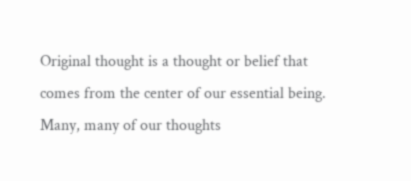Original thought is a thought or belief that comes from the center of our essential being. Many, many of our thoughts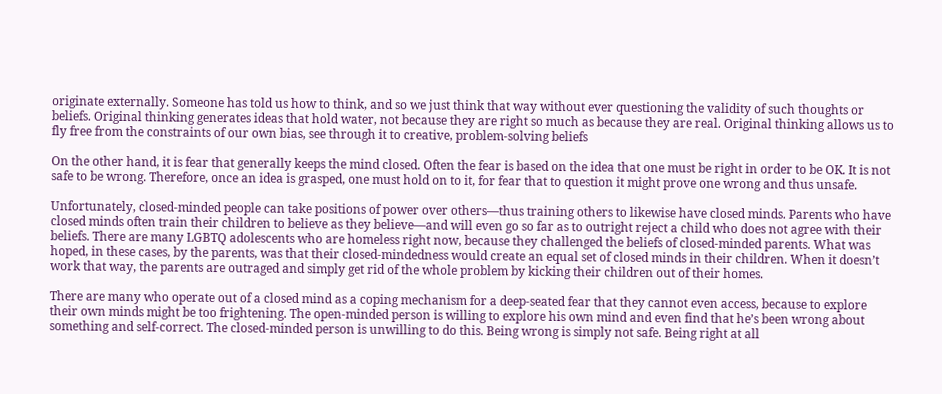originate externally. Someone has told us how to think, and so we just think that way without ever questioning the validity of such thoughts or beliefs. Original thinking generates ideas that hold water, not because they are right so much as because they are real. Original thinking allows us to fly free from the constraints of our own bias, see through it to creative, problem-solving beliefs

On the other hand, it is fear that generally keeps the mind closed. Often the fear is based on the idea that one must be right in order to be OK. It is not safe to be wrong. Therefore, once an idea is grasped, one must hold on to it, for fear that to question it might prove one wrong and thus unsafe.

Unfortunately, closed-minded people can take positions of power over others—thus training others to likewise have closed minds. Parents who have closed minds often train their children to believe as they believe—and will even go so far as to outright reject a child who does not agree with their beliefs. There are many LGBTQ adolescents who are homeless right now, because they challenged the beliefs of closed-minded parents. What was hoped, in these cases, by the parents, was that their closed-mindedness would create an equal set of closed minds in their children. When it doesn’t work that way, the parents are outraged and simply get rid of the whole problem by kicking their children out of their homes.

There are many who operate out of a closed mind as a coping mechanism for a deep-seated fear that they cannot even access, because to explore their own minds might be too frightening. The open-minded person is willing to explore his own mind and even find that he’s been wrong about something and self-correct. The closed-minded person is unwilling to do this. Being wrong is simply not safe. Being right at all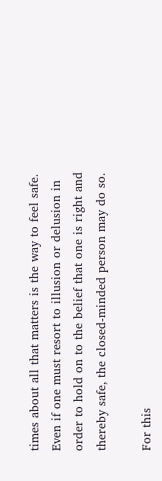times about all that matters is the way to feel safe. Even if one must resort to illusion or delusion in order to hold on to the belief that one is right and thereby safe, the closed-minded person may do so.

For this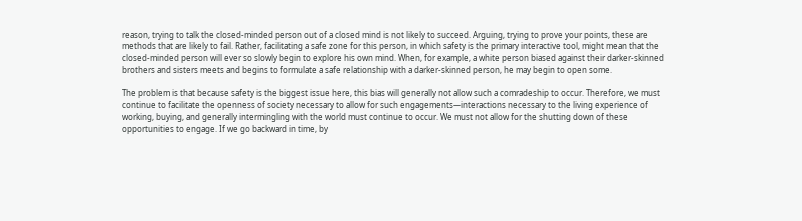reason, trying to talk the closed-minded person out of a closed mind is not likely to succeed. Arguing, trying to prove your points, these are methods that are likely to fail. Rather, facilitating a safe zone for this person, in which safety is the primary interactive tool, might mean that the closed-minded person will ever so slowly begin to explore his own mind. When, for example, a white person biased against their darker-skinned brothers and sisters meets and begins to formulate a safe relationship with a darker-skinned person, he may begin to open some.

The problem is that because safety is the biggest issue here, this bias will generally not allow such a comradeship to occur. Therefore, we must continue to facilitate the openness of society necessary to allow for such engagements—interactions necessary to the living experience of working, buying, and generally intermingling with the world must continue to occur. We must not allow for the shutting down of these opportunities to engage. If we go backward in time, by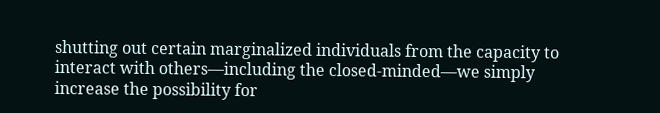shutting out certain marginalized individuals from the capacity to interact with others—including the closed-minded—we simply increase the possibility for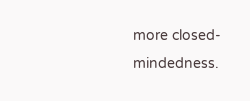more closed-mindedness.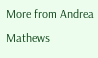More from Andrea Mathews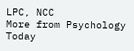LPC, NCC
More from Psychology Today